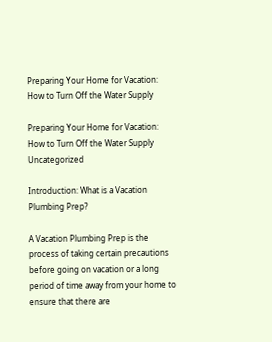Preparing Your Home for Vacation: How to Turn Off the Water Supply

Preparing Your Home for Vacation: How to Turn Off the Water Supply Uncategorized

Introduction: What is a Vacation Plumbing Prep?

A Vacation Plumbing Prep is the process of taking certain precautions before going on vacation or a long period of time away from your home to ensure that there are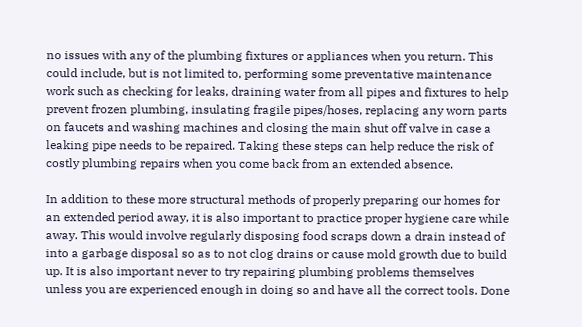no issues with any of the plumbing fixtures or appliances when you return. This could include, but is not limited to, performing some preventative maintenance work such as checking for leaks, draining water from all pipes and fixtures to help prevent frozen plumbing, insulating fragile pipes/hoses, replacing any worn parts on faucets and washing machines and closing the main shut off valve in case a leaking pipe needs to be repaired. Taking these steps can help reduce the risk of costly plumbing repairs when you come back from an extended absence.

In addition to these more structural methods of properly preparing our homes for an extended period away, it is also important to practice proper hygiene care while away. This would involve regularly disposing food scraps down a drain instead of into a garbage disposal so as to not clog drains or cause mold growth due to build up. It is also important never to try repairing plumbing problems themselves unless you are experienced enough in doing so and have all the correct tools. Done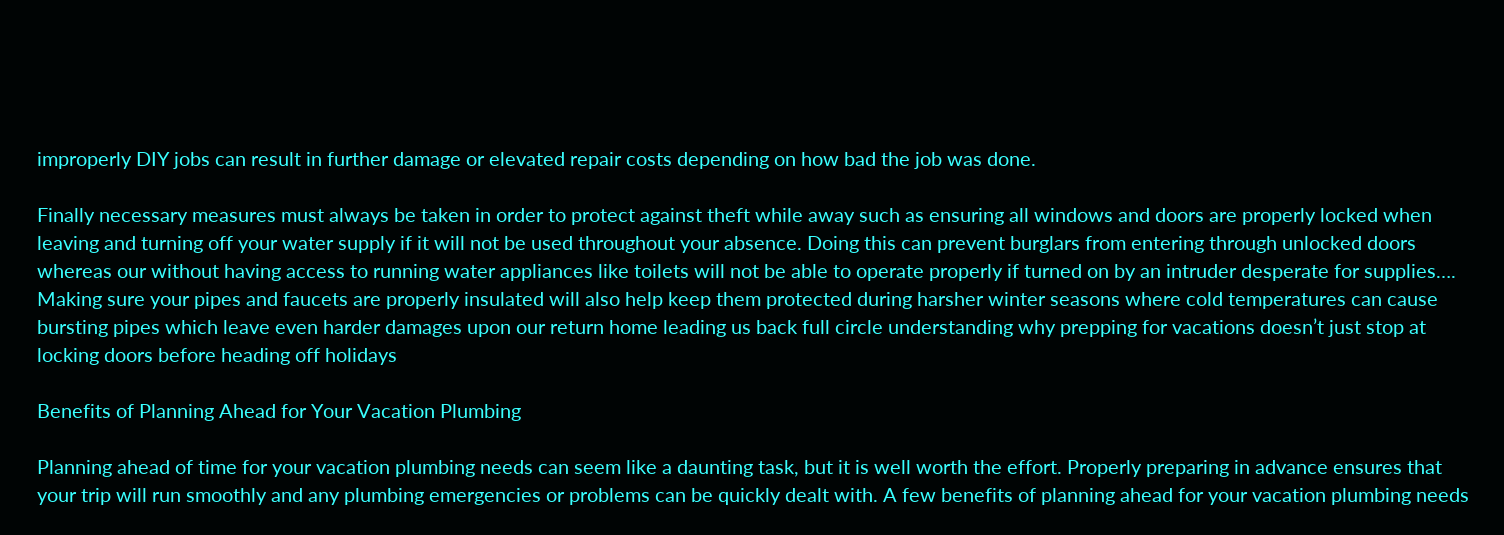improperly DIY jobs can result in further damage or elevated repair costs depending on how bad the job was done.

Finally necessary measures must always be taken in order to protect against theft while away such as ensuring all windows and doors are properly locked when leaving and turning off your water supply if it will not be used throughout your absence. Doing this can prevent burglars from entering through unlocked doors whereas our without having access to running water appliances like toilets will not be able to operate properly if turned on by an intruder desperate for supplies…. Making sure your pipes and faucets are properly insulated will also help keep them protected during harsher winter seasons where cold temperatures can cause bursting pipes which leave even harder damages upon our return home leading us back full circle understanding why prepping for vacations doesn’t just stop at locking doors before heading off holidays

Benefits of Planning Ahead for Your Vacation Plumbing

Planning ahead of time for your vacation plumbing needs can seem like a daunting task, but it is well worth the effort. Properly preparing in advance ensures that your trip will run smoothly and any plumbing emergencies or problems can be quickly dealt with. A few benefits of planning ahead for your vacation plumbing needs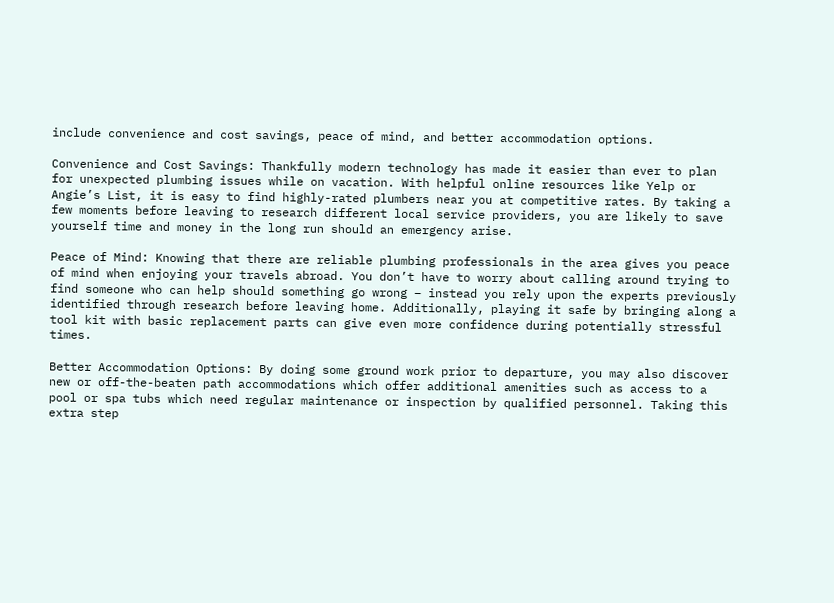include convenience and cost savings, peace of mind, and better accommodation options.

Convenience and Cost Savings: Thankfully modern technology has made it easier than ever to plan for unexpected plumbing issues while on vacation. With helpful online resources like Yelp or Angie’s List, it is easy to find highly-rated plumbers near you at competitive rates. By taking a few moments before leaving to research different local service providers, you are likely to save yourself time and money in the long run should an emergency arise.

Peace of Mind: Knowing that there are reliable plumbing professionals in the area gives you peace of mind when enjoying your travels abroad. You don’t have to worry about calling around trying to find someone who can help should something go wrong – instead you rely upon the experts previously identified through research before leaving home. Additionally, playing it safe by bringing along a tool kit with basic replacement parts can give even more confidence during potentially stressful times.

Better Accommodation Options: By doing some ground work prior to departure, you may also discover new or off-the-beaten path accommodations which offer additional amenities such as access to a pool or spa tubs which need regular maintenance or inspection by qualified personnel. Taking this extra step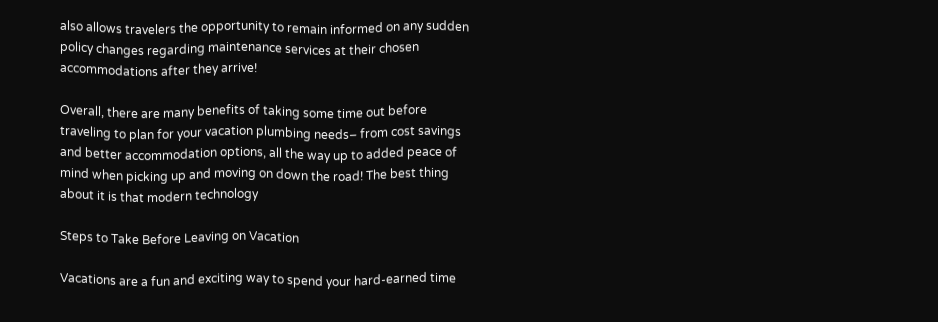also allows travelers the opportunity to remain informed on any sudden policy changes regarding maintenance services at their chosen accommodations after they arrive!

Overall, there are many benefits of taking some time out before traveling to plan for your vacation plumbing needs– from cost savings and better accommodation options, all the way up to added peace of mind when picking up and moving on down the road! The best thing about it is that modern technology

Steps to Take Before Leaving on Vacation

Vacations are a fun and exciting way to spend your hard-earned time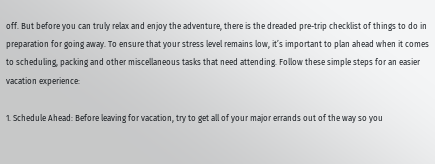off. But before you can truly relax and enjoy the adventure, there is the dreaded pre-trip checklist of things to do in preparation for going away. To ensure that your stress level remains low, it’s important to plan ahead when it comes to scheduling, packing and other miscellaneous tasks that need attending. Follow these simple steps for an easier vacation experience:

1. Schedule Ahead: Before leaving for vacation, try to get all of your major errands out of the way so you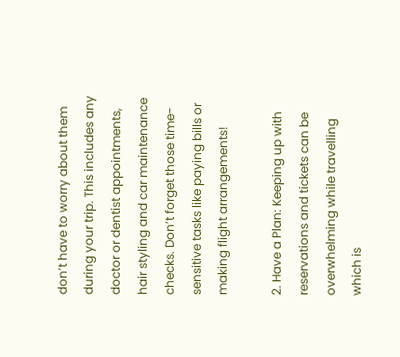don’t have to worry about them during your trip. This includes any doctor or dentist appointments, hair styling and car maintenance checks. Don’t forget those time-sensitive tasks like paying bills or making flight arrangements!

2. Have a Plan: Keeping up with reservations and tickets can be overwhelming while travelling which is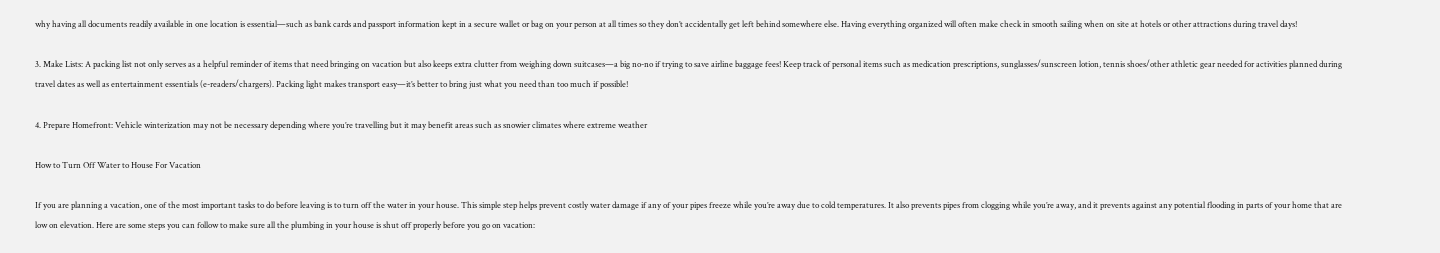why having all documents readily available in one location is essential—such as bank cards and passport information kept in a secure wallet or bag on your person at all times so they don’t accidentally get left behind somewhere else. Having everything organized will often make check in smooth sailing when on site at hotels or other attractions during travel days!

3. Make Lists: A packing list not only serves as a helpful reminder of items that need bringing on vacation but also keeps extra clutter from weighing down suitcases—a big no-no if trying to save airline baggage fees! Keep track of personal items such as medication prescriptions, sunglasses/sunscreen lotion, tennis shoes/other athletic gear needed for activities planned during travel dates as well as entertainment essentials (e-readers/chargers). Packing light makes transport easy—it’s better to bring just what you need than too much if possible!

4. Prepare Homefront: Vehicle winterization may not be necessary depending where you’re travelling but it may benefit areas such as snowier climates where extreme weather

How to Turn Off Water to House For Vacation

If you are planning a vacation, one of the most important tasks to do before leaving is to turn off the water in your house. This simple step helps prevent costly water damage if any of your pipes freeze while you’re away due to cold temperatures. It also prevents pipes from clogging while you’re away, and it prevents against any potential flooding in parts of your home that are low on elevation. Here are some steps you can follow to make sure all the plumbing in your house is shut off properly before you go on vacation: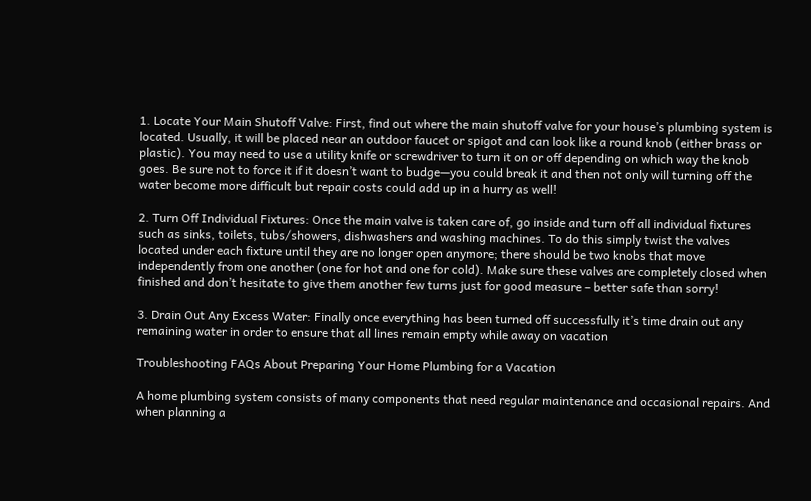1. Locate Your Main Shutoff Valve: First, find out where the main shutoff valve for your house’s plumbing system is located. Usually, it will be placed near an outdoor faucet or spigot and can look like a round knob (either brass or plastic). You may need to use a utility knife or screwdriver to turn it on or off depending on which way the knob goes. Be sure not to force it if it doesn’t want to budge—you could break it and then not only will turning off the water become more difficult but repair costs could add up in a hurry as well!

2. Turn Off Individual Fixtures: Once the main valve is taken care of, go inside and turn off all individual fixtures such as sinks, toilets, tubs/showers, dishwashers and washing machines. To do this simply twist the valves located under each fixture until they are no longer open anymore; there should be two knobs that move independently from one another (one for hot and one for cold). Make sure these valves are completely closed when finished and don’t hesitate to give them another few turns just for good measure – better safe than sorry!

3. Drain Out Any Excess Water: Finally once everything has been turned off successfully it’s time drain out any remaining water in order to ensure that all lines remain empty while away on vacation

Troubleshooting FAQs About Preparing Your Home Plumbing for a Vacation

A home plumbing system consists of many components that need regular maintenance and occasional repairs. And when planning a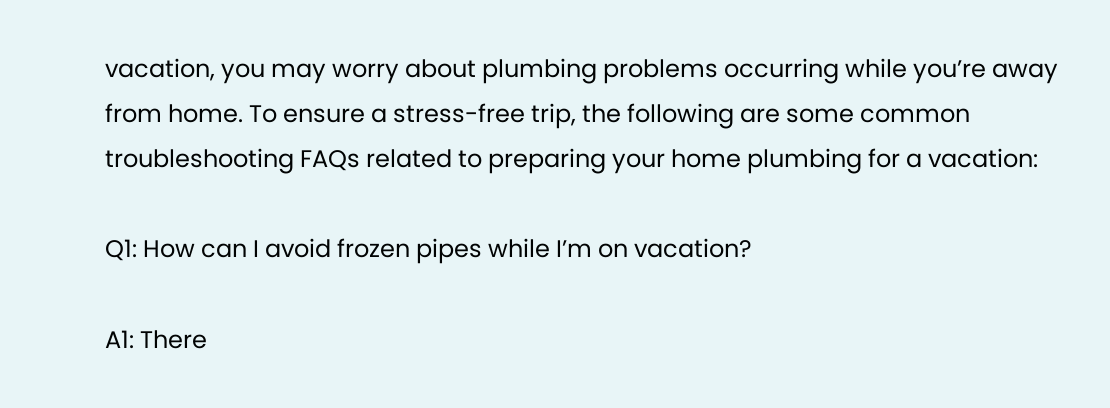vacation, you may worry about plumbing problems occurring while you’re away from home. To ensure a stress-free trip, the following are some common troubleshooting FAQs related to preparing your home plumbing for a vacation:

Q1: How can I avoid frozen pipes while I’m on vacation?

A1: There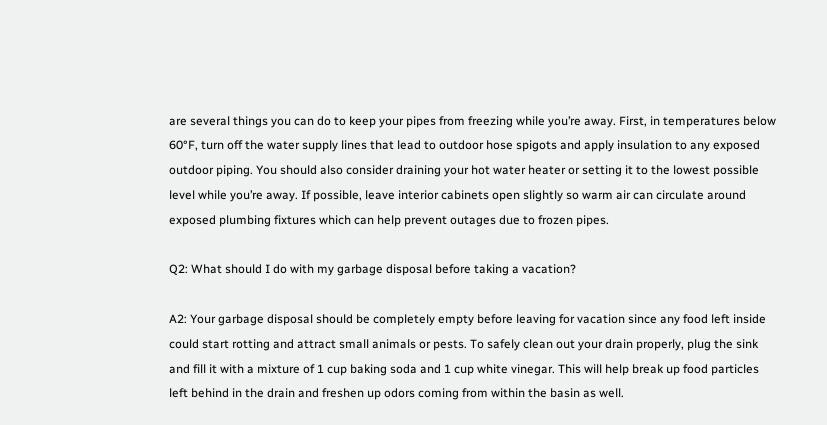are several things you can do to keep your pipes from freezing while you’re away. First, in temperatures below 60°F, turn off the water supply lines that lead to outdoor hose spigots and apply insulation to any exposed outdoor piping. You should also consider draining your hot water heater or setting it to the lowest possible level while you’re away. If possible, leave interior cabinets open slightly so warm air can circulate around exposed plumbing fixtures which can help prevent outages due to frozen pipes.

Q2: What should I do with my garbage disposal before taking a vacation?

A2: Your garbage disposal should be completely empty before leaving for vacation since any food left inside could start rotting and attract small animals or pests. To safely clean out your drain properly, plug the sink and fill it with a mixture of 1 cup baking soda and 1 cup white vinegar. This will help break up food particles left behind in the drain and freshen up odors coming from within the basin as well.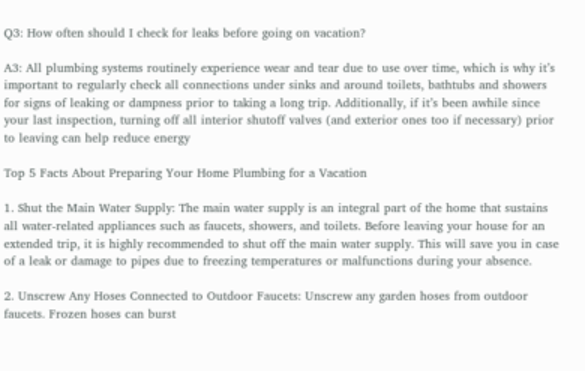Q3: How often should I check for leaks before going on vacation?

A3: All plumbing systems routinely experience wear and tear due to use over time, which is why it’s important to regularly check all connections under sinks and around toilets, bathtubs and showers for signs of leaking or dampness prior to taking a long trip. Additionally, if it’s been awhile since your last inspection, turning off all interior shutoff valves (and exterior ones too if necessary) prior to leaving can help reduce energy

Top 5 Facts About Preparing Your Home Plumbing for a Vacation

1. Shut the Main Water Supply: The main water supply is an integral part of the home that sustains all water-related appliances such as faucets, showers, and toilets. Before leaving your house for an extended trip, it is highly recommended to shut off the main water supply. This will save you in case of a leak or damage to pipes due to freezing temperatures or malfunctions during your absence.

2. Unscrew Any Hoses Connected to Outdoor Faucets: Unscrew any garden hoses from outdoor faucets. Frozen hoses can burst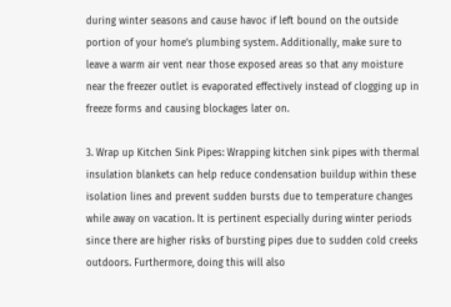during winter seasons and cause havoc if left bound on the outside portion of your home’s plumbing system. Additionally, make sure to leave a warm air vent near those exposed areas so that any moisture near the freezer outlet is evaporated effectively instead of clogging up in freeze forms and causing blockages later on.

3. Wrap up Kitchen Sink Pipes: Wrapping kitchen sink pipes with thermal insulation blankets can help reduce condensation buildup within these isolation lines and prevent sudden bursts due to temperature changes while away on vacation. It is pertinent especially during winter periods since there are higher risks of bursting pipes due to sudden cold creeks outdoors. Furthermore, doing this will also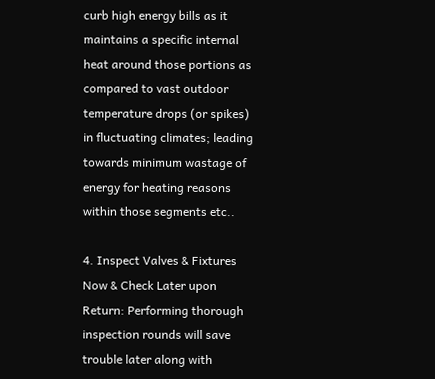curb high energy bills as it maintains a specific internal heat around those portions as compared to vast outdoor temperature drops (or spikes) in fluctuating climates; leading towards minimum wastage of energy for heating reasons within those segments etc..

4. Inspect Valves & Fixtures Now & Check Later upon Return: Performing thorough inspection rounds will save trouble later along with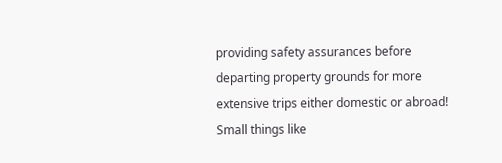providing safety assurances before departing property grounds for more extensive trips either domestic or abroad! Small things like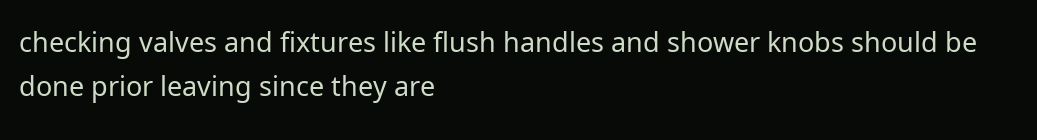checking valves and fixtures like flush handles and shower knobs should be done prior leaving since they are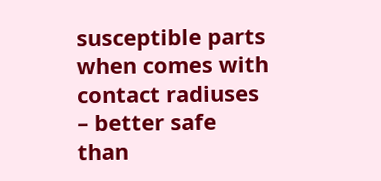susceptible parts when comes with contact radiuses – better safe than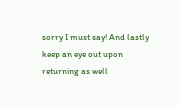sorry I must say! And lastly keep an eye out upon returning as well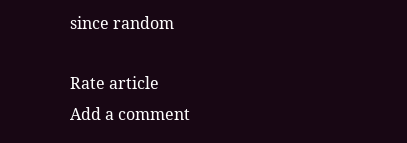since random

Rate article
Add a comment